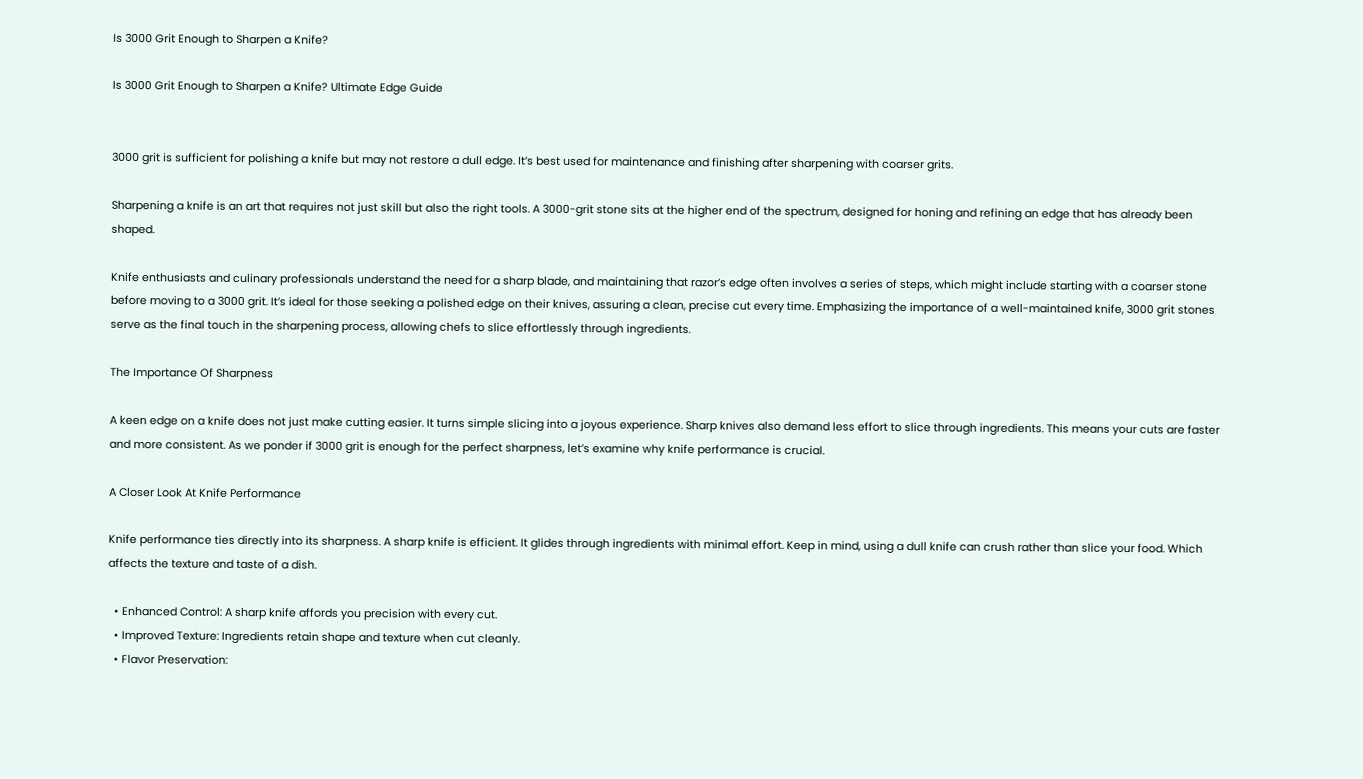Is 3000 Grit Enough to Sharpen a Knife?

Is 3000 Grit Enough to Sharpen a Knife? Ultimate Edge Guide


3000 grit is sufficient for polishing a knife but may not restore a dull edge. It’s best used for maintenance and finishing after sharpening with coarser grits.

Sharpening a knife is an art that requires not just skill but also the right tools. A 3000-grit stone sits at the higher end of the spectrum, designed for honing and refining an edge that has already been shaped.

Knife enthusiasts and culinary professionals understand the need for a sharp blade, and maintaining that razor’s edge often involves a series of steps, which might include starting with a coarser stone before moving to a 3000 grit. It’s ideal for those seeking a polished edge on their knives, assuring a clean, precise cut every time. Emphasizing the importance of a well-maintained knife, 3000 grit stones serve as the final touch in the sharpening process, allowing chefs to slice effortlessly through ingredients.

The Importance Of Sharpness

A keen edge on a knife does not just make cutting easier. It turns simple slicing into a joyous experience. Sharp knives also demand less effort to slice through ingredients. This means your cuts are faster and more consistent. As we ponder if 3000 grit is enough for the perfect sharpness, let’s examine why knife performance is crucial.

A Closer Look At Knife Performance

Knife performance ties directly into its sharpness. A sharp knife is efficient. It glides through ingredients with minimal effort. Keep in mind, using a dull knife can crush rather than slice your food. Which affects the texture and taste of a dish.

  • Enhanced Control: A sharp knife affords you precision with every cut.
  • Improved Texture: Ingredients retain shape and texture when cut cleanly.
  • Flavor Preservation: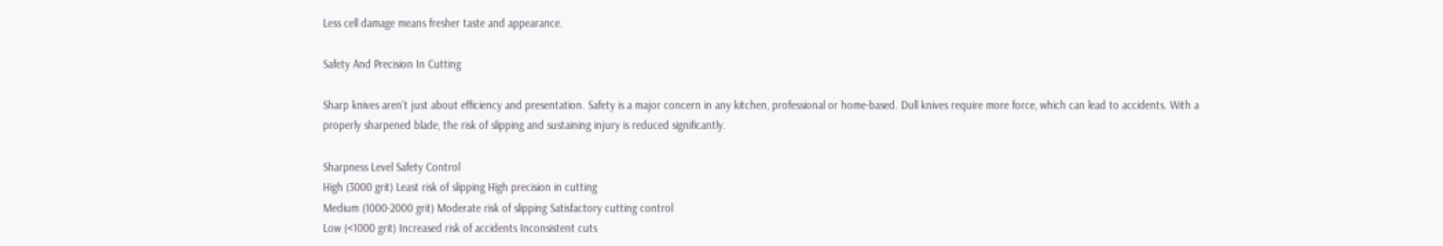Less cell damage means fresher taste and appearance.

Safety And Precision In Cutting

Sharp knives aren’t just about efficiency and presentation. Safety is a major concern in any kitchen, professional or home-based. Dull knives require more force, which can lead to accidents. With a properly sharpened blade, the risk of slipping and sustaining injury is reduced significantly.

Sharpness Level Safety Control
High (3000 grit) Least risk of slipping High precision in cutting
Medium (1000-2000 grit) Moderate risk of slipping Satisfactory cutting control
Low (<1000 grit) Increased risk of accidents Inconsistent cuts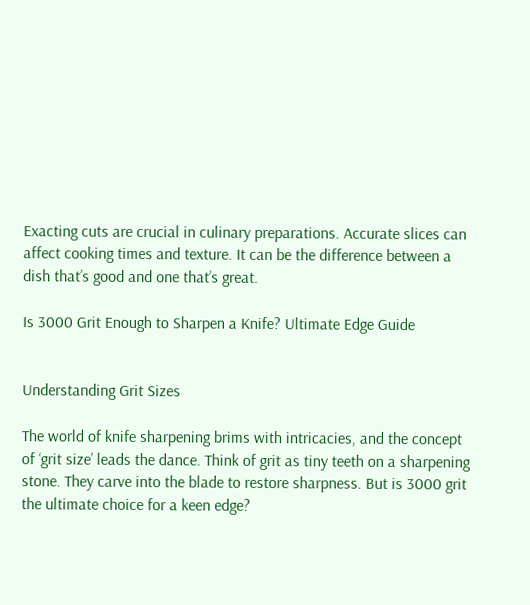Exacting cuts are crucial in culinary preparations. Accurate slices can affect cooking times and texture. It can be the difference between a dish that’s good and one that’s great.

Is 3000 Grit Enough to Sharpen a Knife? Ultimate Edge Guide


Understanding Grit Sizes

The world of knife sharpening brims with intricacies, and the concept of ‘grit size’ leads the dance. Think of grit as tiny teeth on a sharpening stone. They carve into the blade to restore sharpness. But is 3000 grit the ultimate choice for a keen edge?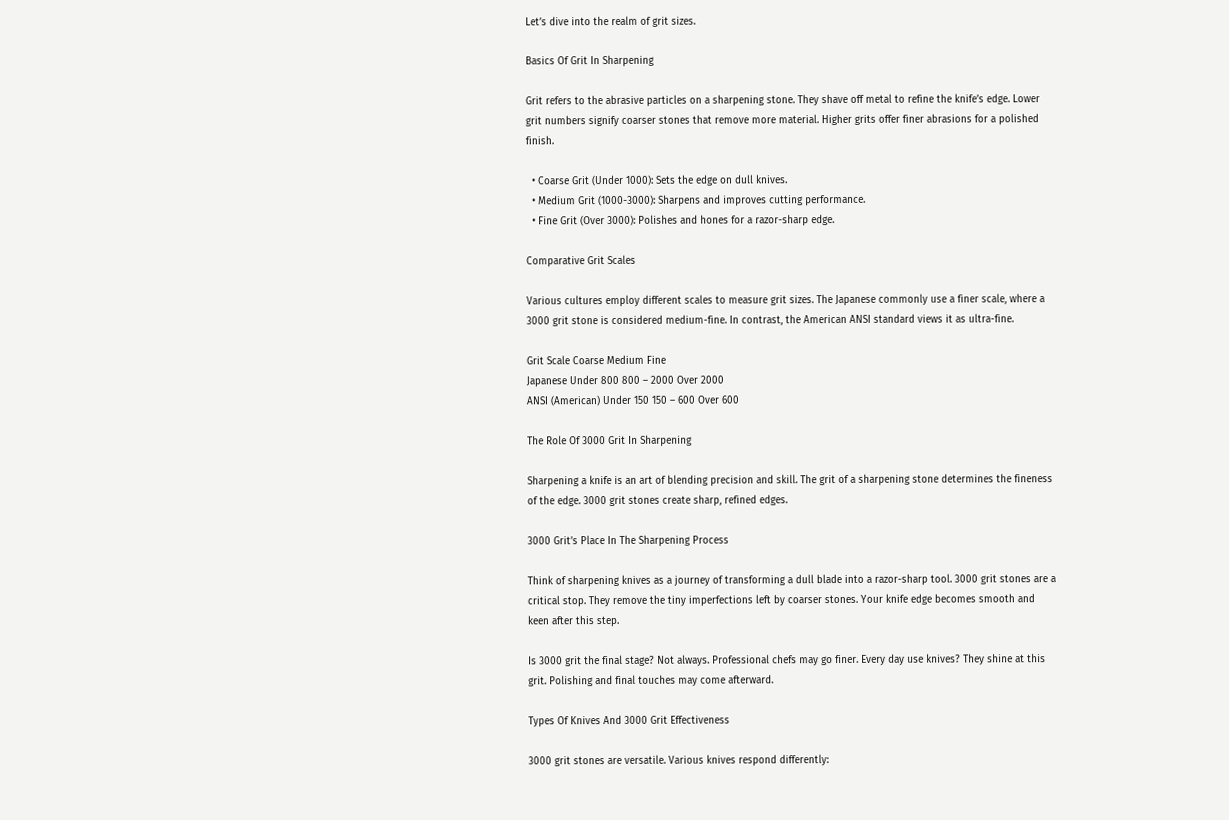Let’s dive into the realm of grit sizes.

Basics Of Grit In Sharpening

Grit refers to the abrasive particles on a sharpening stone. They shave off metal to refine the knife’s edge. Lower grit numbers signify coarser stones that remove more material. Higher grits offer finer abrasions for a polished finish.

  • Coarse Grit (Under 1000): Sets the edge on dull knives.
  • Medium Grit (1000-3000): Sharpens and improves cutting performance.
  • Fine Grit (Over 3000): Polishes and hones for a razor-sharp edge.

Comparative Grit Scales

Various cultures employ different scales to measure grit sizes. The Japanese commonly use a finer scale, where a 3000 grit stone is considered medium-fine. In contrast, the American ANSI standard views it as ultra-fine.

Grit Scale Coarse Medium Fine
Japanese Under 800 800 – 2000 Over 2000
ANSI (American) Under 150 150 – 600 Over 600

The Role Of 3000 Grit In Sharpening

Sharpening a knife is an art of blending precision and skill. The grit of a sharpening stone determines the fineness of the edge. 3000 grit stones create sharp, refined edges.

3000 Grit’s Place In The Sharpening Process

Think of sharpening knives as a journey of transforming a dull blade into a razor-sharp tool. 3000 grit stones are a critical stop. They remove the tiny imperfections left by coarser stones. Your knife edge becomes smooth and keen after this step.

Is 3000 grit the final stage? Not always. Professional chefs may go finer. Every day use knives? They shine at this grit. Polishing and final touches may come afterward.

Types Of Knives And 3000 Grit Effectiveness

3000 grit stones are versatile. Various knives respond differently: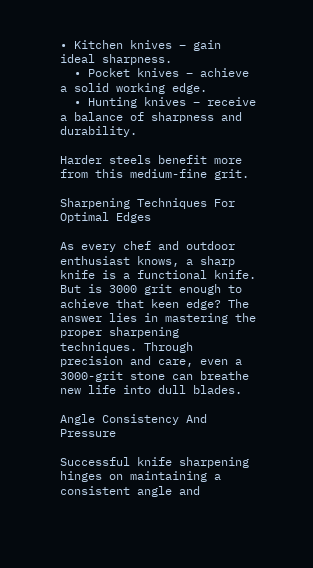• Kitchen knives – gain ideal sharpness.
  • Pocket knives – achieve a solid working edge.
  • Hunting knives – receive a balance of sharpness and durability.

Harder steels benefit more from this medium-fine grit.

Sharpening Techniques For Optimal Edges

As every chef and outdoor enthusiast knows, a sharp knife is a functional knife. But is 3000 grit enough to achieve that keen edge? The answer lies in mastering the proper sharpening techniques. Through precision and care, even a 3000-grit stone can breathe new life into dull blades.

Angle Consistency And Pressure

Successful knife sharpening hinges on maintaining a consistent angle and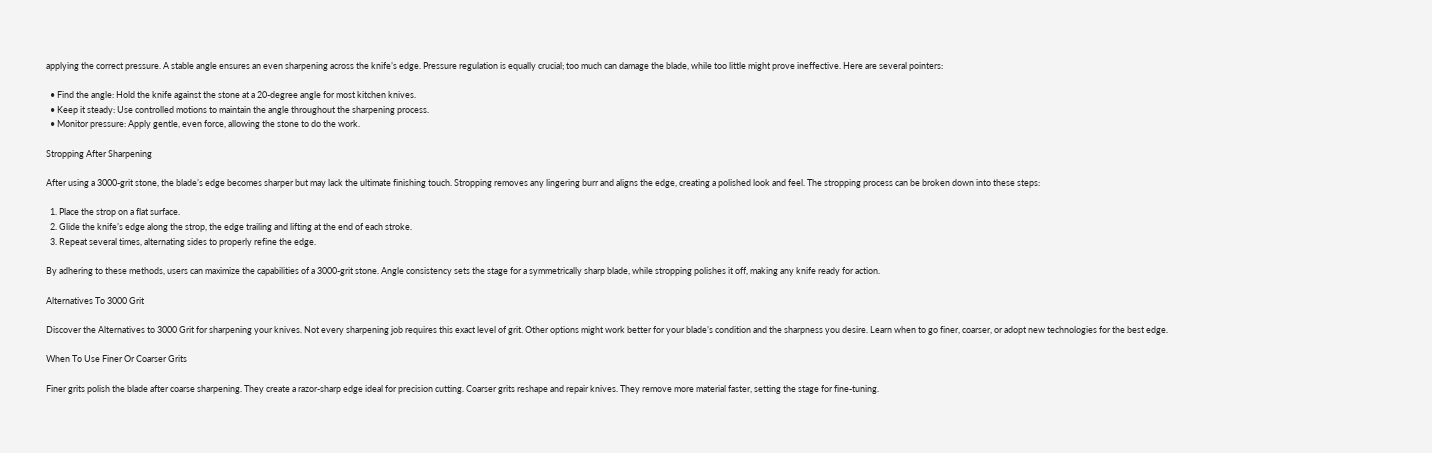applying the correct pressure. A stable angle ensures an even sharpening across the knife’s edge. Pressure regulation is equally crucial; too much can damage the blade, while too little might prove ineffective. Here are several pointers:

  • Find the angle: Hold the knife against the stone at a 20-degree angle for most kitchen knives.
  • Keep it steady: Use controlled motions to maintain the angle throughout the sharpening process.
  • Monitor pressure: Apply gentle, even force, allowing the stone to do the work.

Stropping After Sharpening

After using a 3000-grit stone, the blade’s edge becomes sharper but may lack the ultimate finishing touch. Stropping removes any lingering burr and aligns the edge, creating a polished look and feel. The stropping process can be broken down into these steps:

  1. Place the strop on a flat surface.
  2. Glide the knife’s edge along the strop, the edge trailing and lifting at the end of each stroke.
  3. Repeat several times, alternating sides to properly refine the edge.

By adhering to these methods, users can maximize the capabilities of a 3000-grit stone. Angle consistency sets the stage for a symmetrically sharp blade, while stropping polishes it off, making any knife ready for action.

Alternatives To 3000 Grit

Discover the Alternatives to 3000 Grit for sharpening your knives. Not every sharpening job requires this exact level of grit. Other options might work better for your blade’s condition and the sharpness you desire. Learn when to go finer, coarser, or adopt new technologies for the best edge.

When To Use Finer Or Coarser Grits

Finer grits polish the blade after coarse sharpening. They create a razor-sharp edge ideal for precision cutting. Coarser grits reshape and repair knives. They remove more material faster, setting the stage for fine-tuning.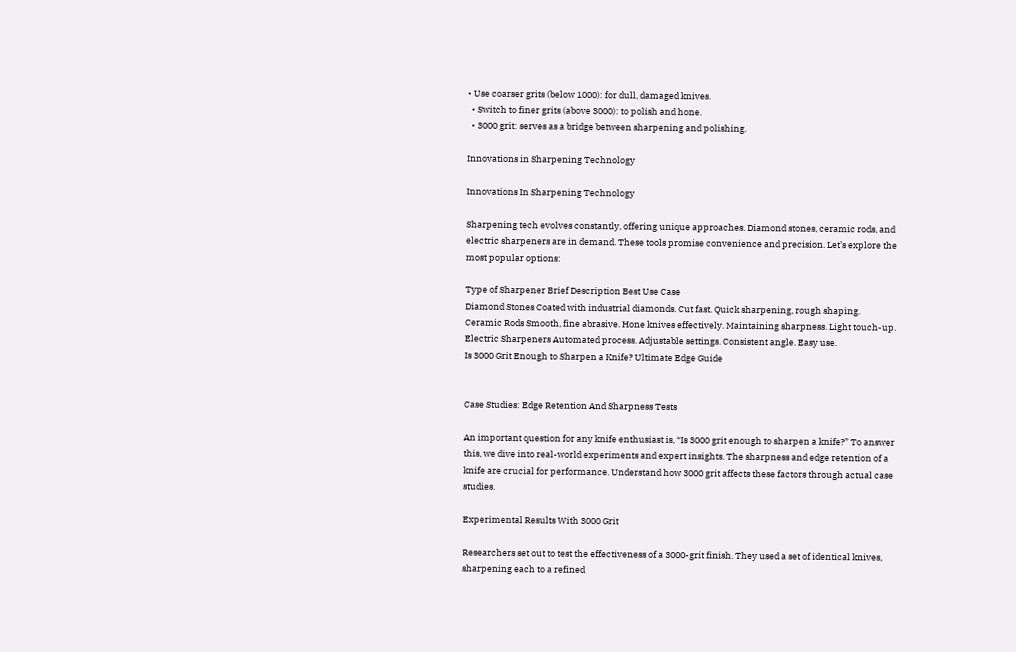• Use coarser grits (below 1000): for dull, damaged knives.
  • Switch to finer grits (above 3000): to polish and hone.
  • 3000 grit: serves as a bridge between sharpening and polishing.

Innovations in Sharpening Technology

Innovations In Sharpening Technology

Sharpening tech evolves constantly, offering unique approaches. Diamond stones, ceramic rods, and electric sharpeners are in demand. These tools promise convenience and precision. Let’s explore the most popular options:

Type of Sharpener Brief Description Best Use Case
Diamond Stones Coated with industrial diamonds. Cut fast. Quick sharpening, rough shaping.
Ceramic Rods Smooth, fine abrasive. Hone knives effectively. Maintaining sharpness. Light touch-up.
Electric Sharpeners Automated process. Adjustable settings. Consistent angle. Easy use.
Is 3000 Grit Enough to Sharpen a Knife? Ultimate Edge Guide


Case Studies: Edge Retention And Sharpness Tests

An important question for any knife enthusiast is, “Is 3000 grit enough to sharpen a knife?” To answer this, we dive into real-world experiments and expert insights. The sharpness and edge retention of a knife are crucial for performance. Understand how 3000 grit affects these factors through actual case studies.

Experimental Results With 3000 Grit

Researchers set out to test the effectiveness of a 3000-grit finish. They used a set of identical knives, sharpening each to a refined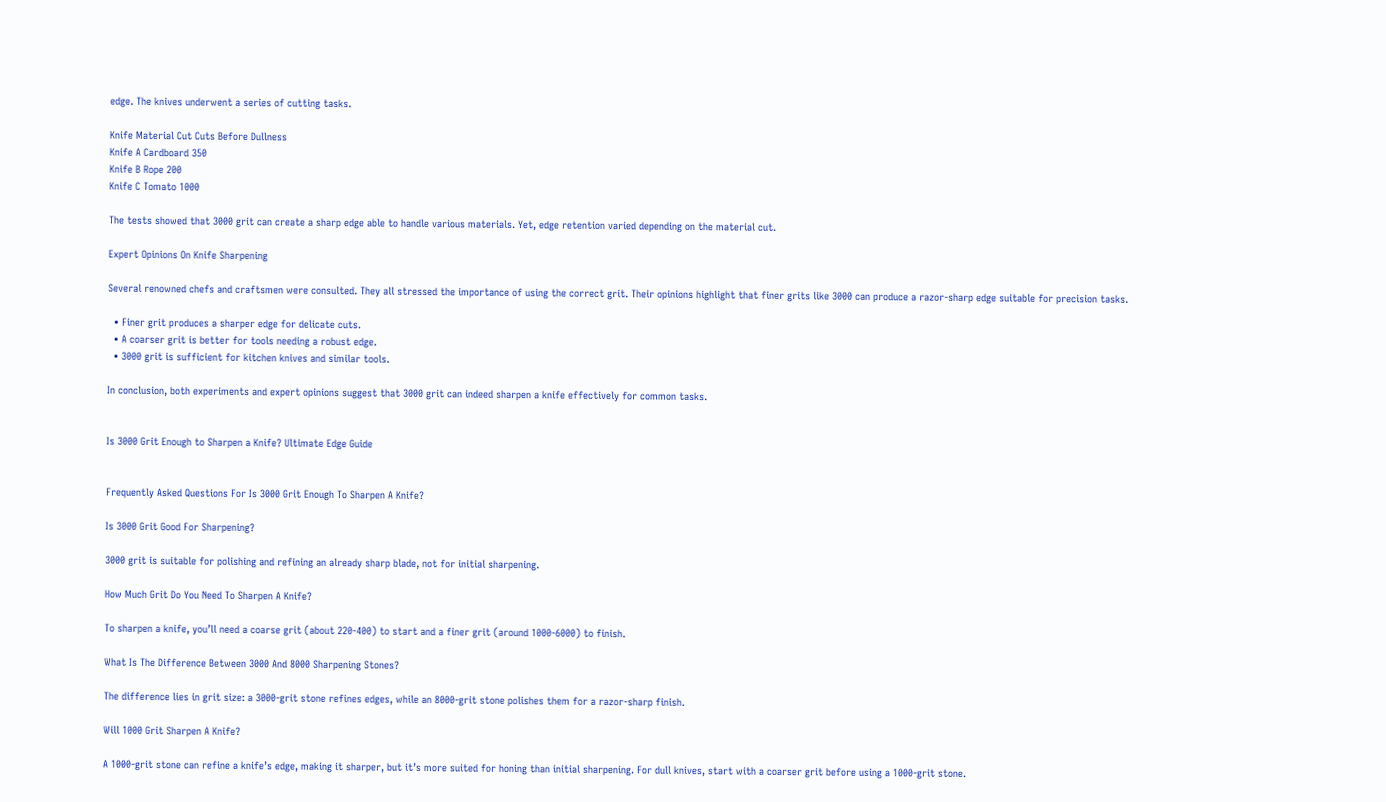edge. The knives underwent a series of cutting tasks.

Knife Material Cut Cuts Before Dullness
Knife A Cardboard 350
Knife B Rope 200
Knife C Tomato 1000

The tests showed that 3000 grit can create a sharp edge able to handle various materials. Yet, edge retention varied depending on the material cut.

Expert Opinions On Knife Sharpening

Several renowned chefs and craftsmen were consulted. They all stressed the importance of using the correct grit. Their opinions highlight that finer grits like 3000 can produce a razor-sharp edge suitable for precision tasks.

  • Finer grit produces a sharper edge for delicate cuts.
  • A coarser grit is better for tools needing a robust edge.
  • 3000 grit is sufficient for kitchen knives and similar tools.

In conclusion, both experiments and expert opinions suggest that 3000 grit can indeed sharpen a knife effectively for common tasks.


Is 3000 Grit Enough to Sharpen a Knife? Ultimate Edge Guide


Frequently Asked Questions For Is 3000 Grit Enough To Sharpen A Knife?

Is 3000 Grit Good For Sharpening?

3000 grit is suitable for polishing and refining an already sharp blade, not for initial sharpening.

How Much Grit Do You Need To Sharpen A Knife?

To sharpen a knife, you’ll need a coarse grit (about 220-400) to start and a finer grit (around 1000-6000) to finish.

What Is The Difference Between 3000 And 8000 Sharpening Stones?

The difference lies in grit size: a 3000-grit stone refines edges, while an 8000-grit stone polishes them for a razor-sharp finish.

Will 1000 Grit Sharpen A Knife?

A 1000-grit stone can refine a knife’s edge, making it sharper, but it’s more suited for honing than initial sharpening. For dull knives, start with a coarser grit before using a 1000-grit stone.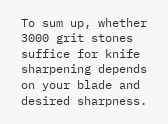To sum up, whether 3000 grit stones suffice for knife sharpening depends on your blade and desired sharpness.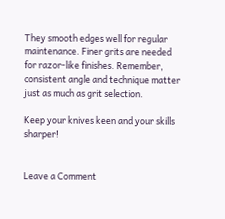They smooth edges well for regular maintenance. Finer grits are needed for razor-like finishes. Remember, consistent angle and technique matter just as much as grit selection.

Keep your knives keen and your skills sharper!


Leave a Comment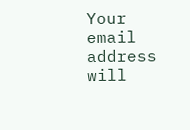Your email address will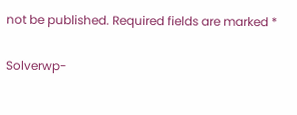not be published. Required fields are marked *

Solverwp-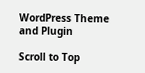WordPress Theme and Plugin

Scroll to Top